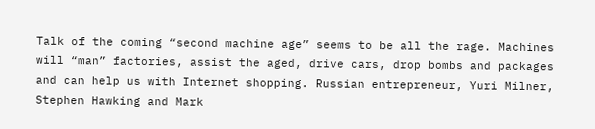Talk of the coming “second machine age” seems to be all the rage. Machines will “man” factories, assist the aged, drive cars, drop bombs and packages and can help us with Internet shopping. Russian entrepreneur, Yuri Milner, Stephen Hawking and Mark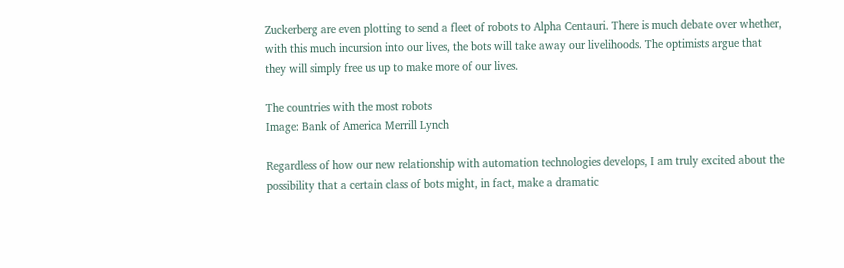Zuckerberg are even plotting to send a fleet of robots to Alpha Centauri. There is much debate over whether, with this much incursion into our lives, the bots will take away our livelihoods. The optimists argue that they will simply free us up to make more of our lives.

The countries with the most robots
Image: Bank of America Merrill Lynch

Regardless of how our new relationship with automation technologies develops, I am truly excited about the possibility that a certain class of bots might, in fact, make a dramatic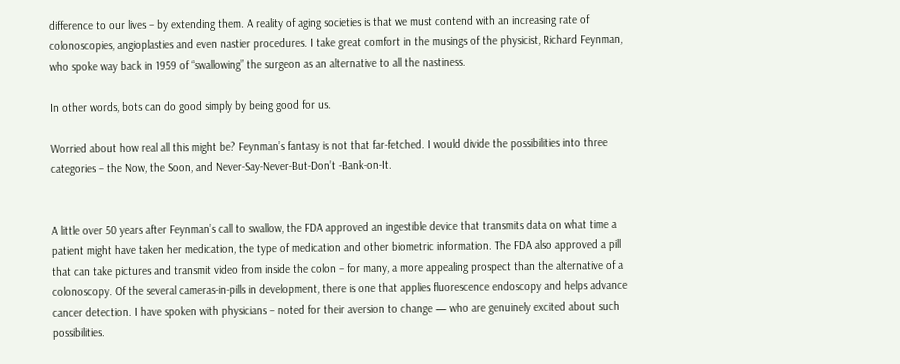difference to our lives – by extending them. A reality of aging societies is that we must contend with an increasing rate of colonoscopies, angioplasties and even nastier procedures. I take great comfort in the musings of the physicist, Richard Feynman, who spoke way back in 1959 of “swallowing” the surgeon as an alternative to all the nastiness.

In other words, bots can do good simply by being good for us.

Worried about how real all this might be? Feynman’s fantasy is not that far-fetched. I would divide the possibilities into three categories – the Now, the Soon, and Never-Say-Never-But-Don’t -Bank-on-It.


A little over 50 years after Feynman’s call to swallow, the FDA approved an ingestible device that transmits data on what time a patient might have taken her medication, the type of medication and other biometric information. The FDA also approved a pill that can take pictures and transmit video from inside the colon – for many, a more appealing prospect than the alternative of a colonoscopy. Of the several cameras-in-pills in development, there is one that applies fluorescence endoscopy and helps advance cancer detection. I have spoken with physicians – noted for their aversion to change — who are genuinely excited about such possibilities.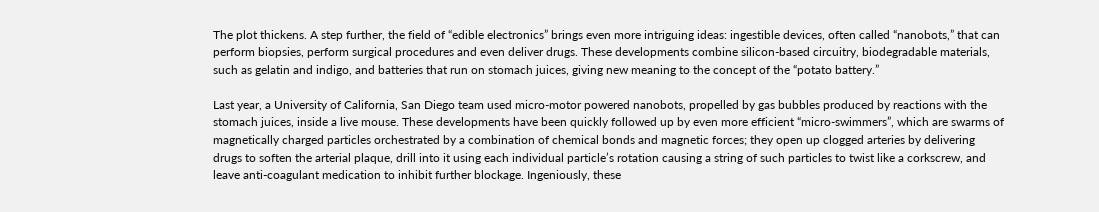The plot thickens. A step further, the field of “edible electronics” brings even more intriguing ideas: ingestible devices, often called “nanobots,” that can perform biopsies, perform surgical procedures and even deliver drugs. These developments combine silicon-based circuitry, biodegradable materials, such as gelatin and indigo, and batteries that run on stomach juices, giving new meaning to the concept of the “potato battery.”

Last year, a University of California, San Diego team used micro-motor powered nanobots, propelled by gas bubbles produced by reactions with the stomach juices, inside a live mouse. These developments have been quickly followed up by even more efficient “micro-swimmers”, which are swarms of magnetically charged particles orchestrated by a combination of chemical bonds and magnetic forces; they open up clogged arteries by delivering drugs to soften the arterial plaque, drill into it using each individual particle’s rotation causing a string of such particles to twist like a corkscrew, and leave anti-coagulant medication to inhibit further blockage. Ingeniously, these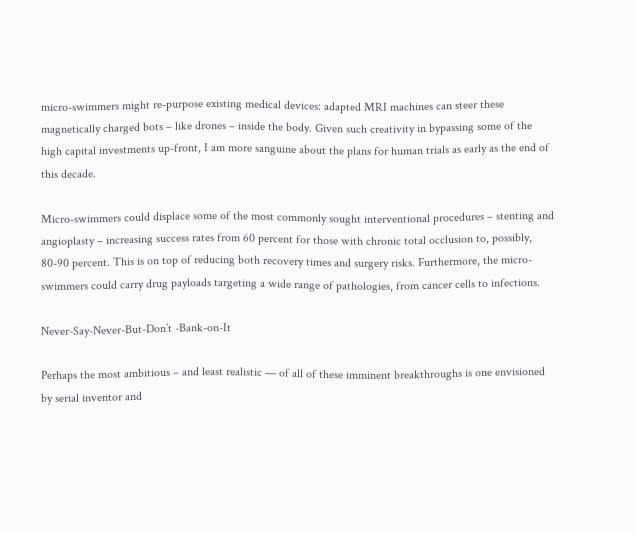micro-swimmers might re-purpose existing medical devices: adapted MRI machines can steer these magnetically charged bots – like drones – inside the body. Given such creativity in bypassing some of the high capital investments up-front, I am more sanguine about the plans for human trials as early as the end of this decade.

Micro-swimmers could displace some of the most commonly sought interventional procedures – stenting and angioplasty – increasing success rates from 60 percent for those with chronic total occlusion to, possibly, 80-90 percent. This is on top of reducing both recovery times and surgery risks. Furthermore, the micro-swimmers could carry drug payloads targeting a wide range of pathologies, from cancer cells to infections.

Never-Say-Never-But-Don’t -Bank-on-It

Perhaps the most ambitious – and least realistic — of all of these imminent breakthroughs is one envisioned by serial inventor and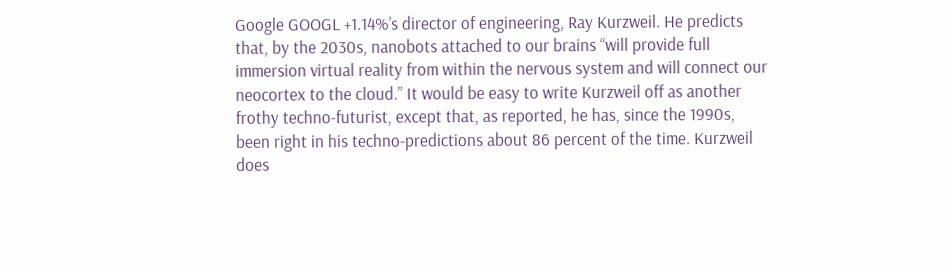Google GOOGL +1.14%’s director of engineering, Ray Kurzweil. He predicts that, by the 2030s, nanobots attached to our brains “will provide full immersion virtual reality from within the nervous system and will connect our neocortex to the cloud.” It would be easy to write Kurzweil off as another frothy techno-futurist, except that, as reported, he has, since the 1990s, been right in his techno-predictions about 86 percent of the time. Kurzweil does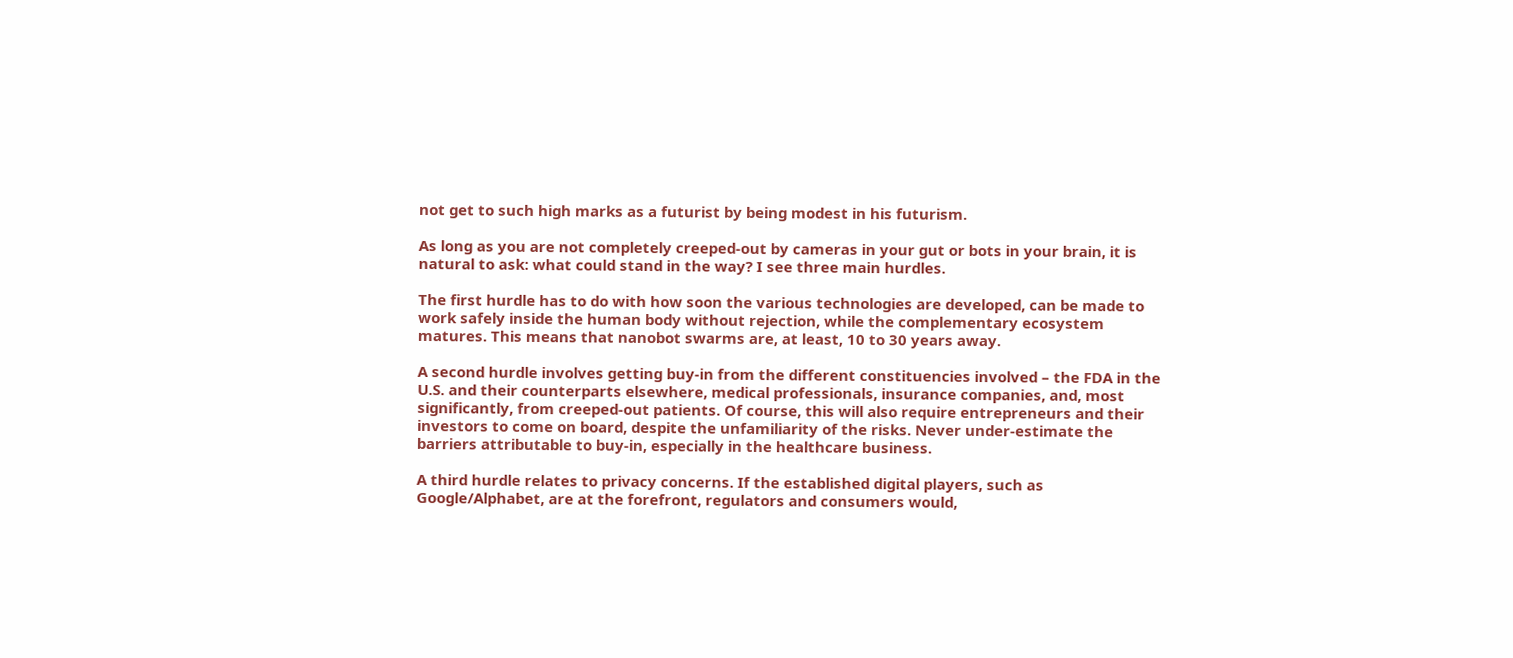not get to such high marks as a futurist by being modest in his futurism.

As long as you are not completely creeped-out by cameras in your gut or bots in your brain, it is natural to ask: what could stand in the way? I see three main hurdles.

The first hurdle has to do with how soon the various technologies are developed, can be made to work safely inside the human body without rejection, while the complementary ecosystem matures. This means that nanobot swarms are, at least, 10 to 30 years away.

A second hurdle involves getting buy-in from the different constituencies involved – the FDA in the U.S. and their counterparts elsewhere, medical professionals, insurance companies, and, most significantly, from creeped-out patients. Of course, this will also require entrepreneurs and their investors to come on board, despite the unfamiliarity of the risks. Never under-estimate the barriers attributable to buy-in, especially in the healthcare business.

A third hurdle relates to privacy concerns. If the established digital players, such as Google/Alphabet, are at the forefront, regulators and consumers would,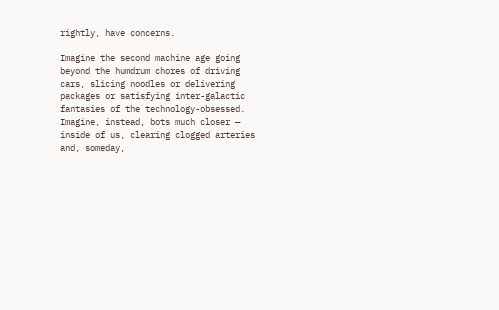rightly, have concerns.

Imagine the second machine age going beyond the humdrum chores of driving cars, slicing noodles or delivering packages or satisfying inter-galactic fantasies of the technology-obsessed. Imagine, instead, bots much closer — inside of us, clearing clogged arteries and, someday,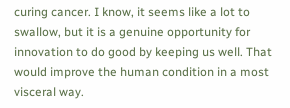curing cancer. I know, it seems like a lot to swallow, but it is a genuine opportunity for innovation to do good by keeping us well. That would improve the human condition in a most visceral way.